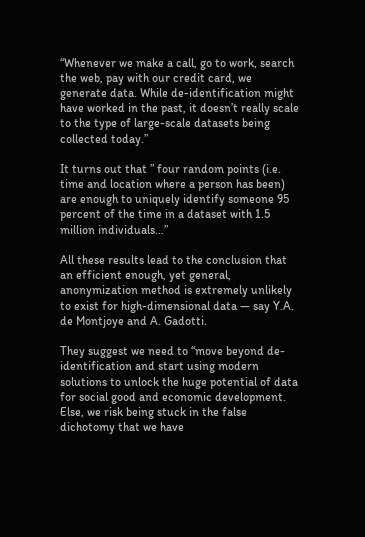“Whenever we make a call, go to work, search the web, pay with our credit card, we generate data. While de-identification might have worked in the past, it doesn’t really scale to the type of large-scale datasets being collected today.”

It turns out that ” four random points (i.e. time and location where a person has been) are enough to uniquely identify someone 95 percent of the time in a dataset with 1.5 million individuals…”

All these results lead to the conclusion that an efficient enough, yet general, anonymization method is extremely unlikely to exist for high-dimensional data — say Y.A. de Montjoye and A. Gadotti.

They suggest we need to “move beyond de-identification and start using modern solutions to unlock the huge potential of data for social good and economic development. Else, we risk being stuck in the false dichotomy that we have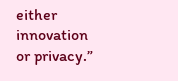either innovation or privacy.”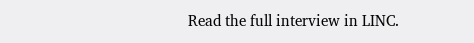Read the full interview in LINC.